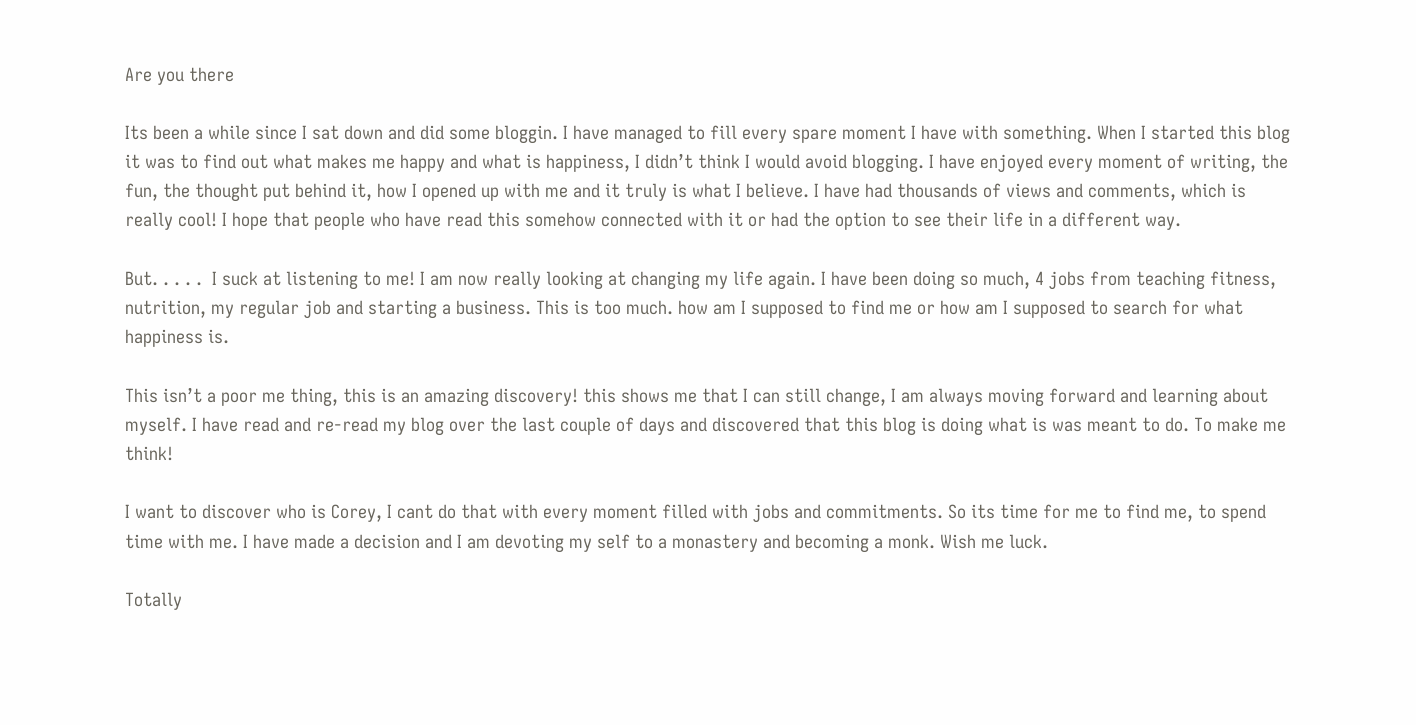Are you there

Its been a while since I sat down and did some bloggin. I have managed to fill every spare moment I have with something. When I started this blog it was to find out what makes me happy and what is happiness, I didn’t think I would avoid blogging. I have enjoyed every moment of writing, the fun, the thought put behind it, how I opened up with me and it truly is what I believe. I have had thousands of views and comments, which is really cool! I hope that people who have read this somehow connected with it or had the option to see their life in a different way.

But. . . . .  I suck at listening to me! I am now really looking at changing my life again. I have been doing so much, 4 jobs from teaching fitness, nutrition, my regular job and starting a business. This is too much. how am I supposed to find me or how am I supposed to search for what happiness is.

This isn’t a poor me thing, this is an amazing discovery! this shows me that I can still change, I am always moving forward and learning about myself. I have read and re-read my blog over the last couple of days and discovered that this blog is doing what is was meant to do. To make me think!

I want to discover who is Corey, I cant do that with every moment filled with jobs and commitments. So its time for me to find me, to spend time with me. I have made a decision and I am devoting my self to a monastery and becoming a monk. Wish me luck.

Totally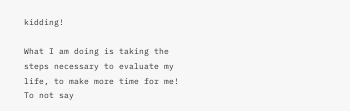kidding!

What I am doing is taking the steps necessary to evaluate my life, to make more time for me! To not say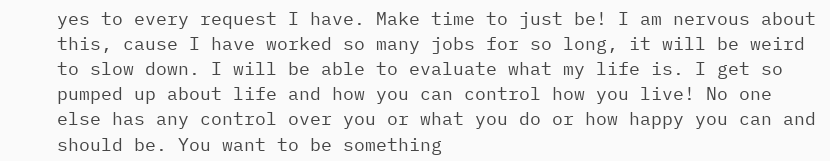yes to every request I have. Make time to just be! I am nervous about this, cause I have worked so many jobs for so long, it will be weird to slow down. I will be able to evaluate what my life is. I get so pumped up about life and how you can control how you live! No one else has any control over you or what you do or how happy you can and should be. You want to be something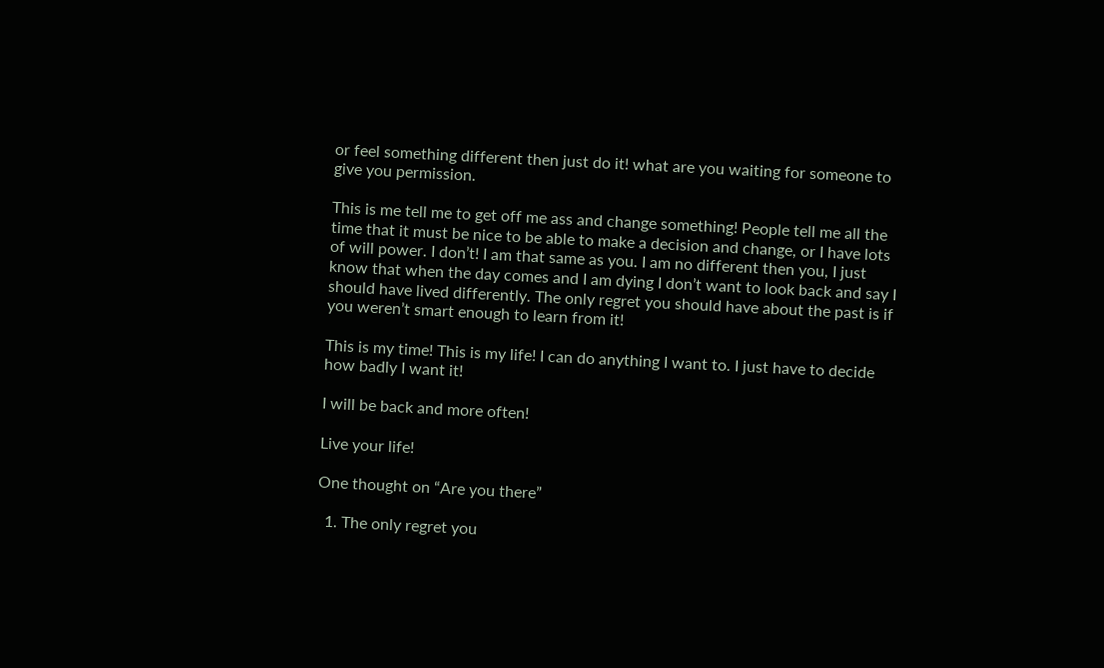or feel something different then just do it! what are you waiting for someone to give you permission.

This is me tell me to get off me ass and change something! People tell me all the time that it must be nice to be able to make a decision and change, or I have lots of will power. I don’t! I am that same as you. I am no different then you, I just know that when the day comes and I am dying I don’t want to look back and say I should have lived differently. The only regret you should have about the past is if you weren’t smart enough to learn from it!

This is my time! This is my life! I can do anything I want to. I just have to decide how badly I want it!

I will be back and more often!

Live your life!

One thought on “Are you there”

  1. The only regret you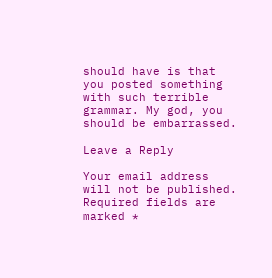should have is that you posted something with such terrible grammar. My god, you should be embarrassed.

Leave a Reply

Your email address will not be published. Required fields are marked *